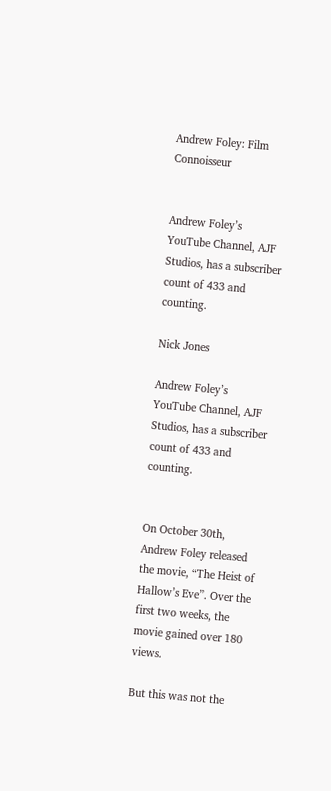Andrew Foley: Film Connoisseur


Andrew Foley’s YouTube Channel, AJF Studios, has a subscriber count of 433 and counting.

Nick Jones

Andrew Foley’s YouTube Channel, AJF Studios, has a subscriber count of 433 and counting.


On October 30th, Andrew Foley released the movie, “The Heist of Hallow’s Eve”. Over the first two weeks, the movie gained over 180 views.

But this was not the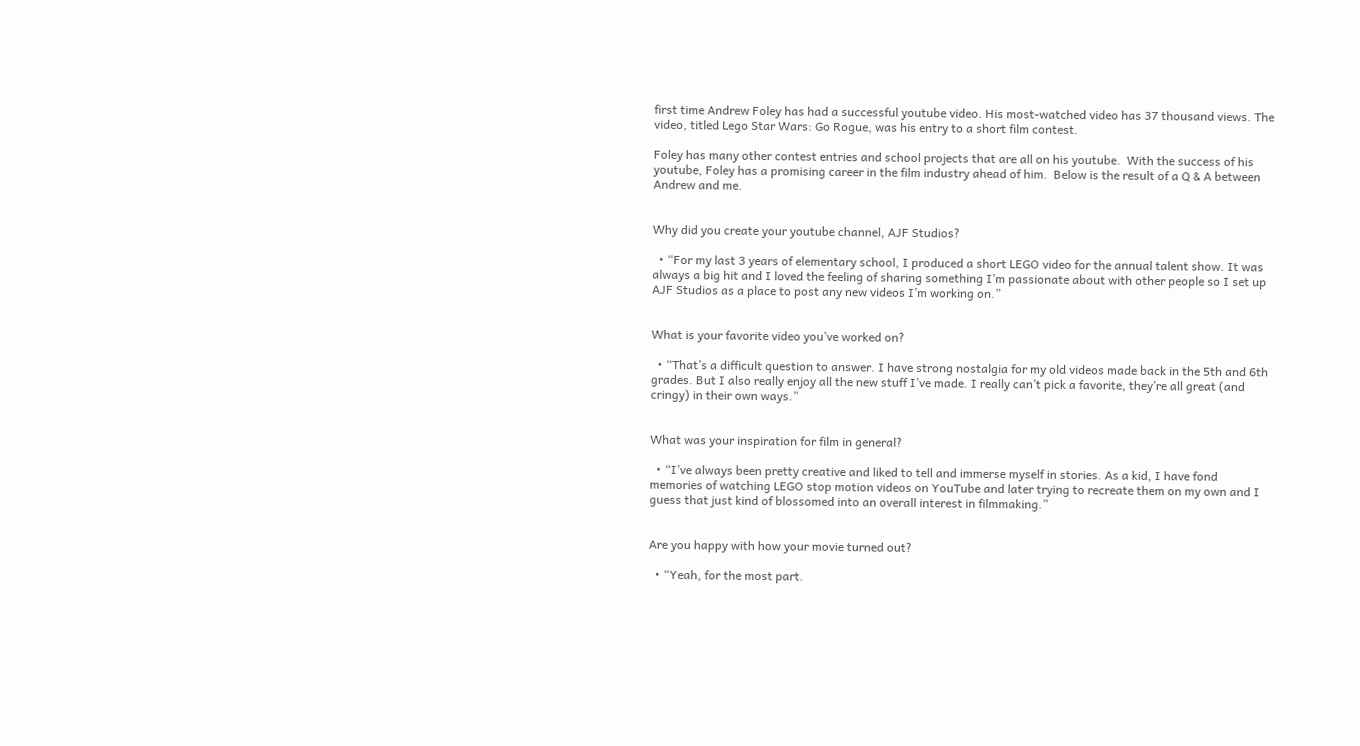first time Andrew Foley has had a successful youtube video. His most-watched video has 37 thousand views. The video, titled Lego Star Wars: Go Rogue, was his entry to a short film contest.

Foley has many other contest entries and school projects that are all on his youtube.  With the success of his youtube, Foley has a promising career in the film industry ahead of him.  Below is the result of a Q & A between Andrew and me.


Why did you create your youtube channel, AJF Studios?

  • “For my last 3 years of elementary school, I produced a short LEGO video for the annual talent show. It was always a big hit and I loved the feeling of sharing something I’m passionate about with other people so I set up AJF Studios as a place to post any new videos I’m working on.”


What is your favorite video you’ve worked on?

  • “That’s a difficult question to answer. I have strong nostalgia for my old videos made back in the 5th and 6th grades. But I also really enjoy all the new stuff I’ve made. I really can’t pick a favorite, they’re all great (and cringy) in their own ways.”


What was your inspiration for film in general?

  • “I’ve always been pretty creative and liked to tell and immerse myself in stories. As a kid, I have fond memories of watching LEGO stop motion videos on YouTube and later trying to recreate them on my own and I guess that just kind of blossomed into an overall interest in filmmaking.”


Are you happy with how your movie turned out?

  • “Yeah, for the most part.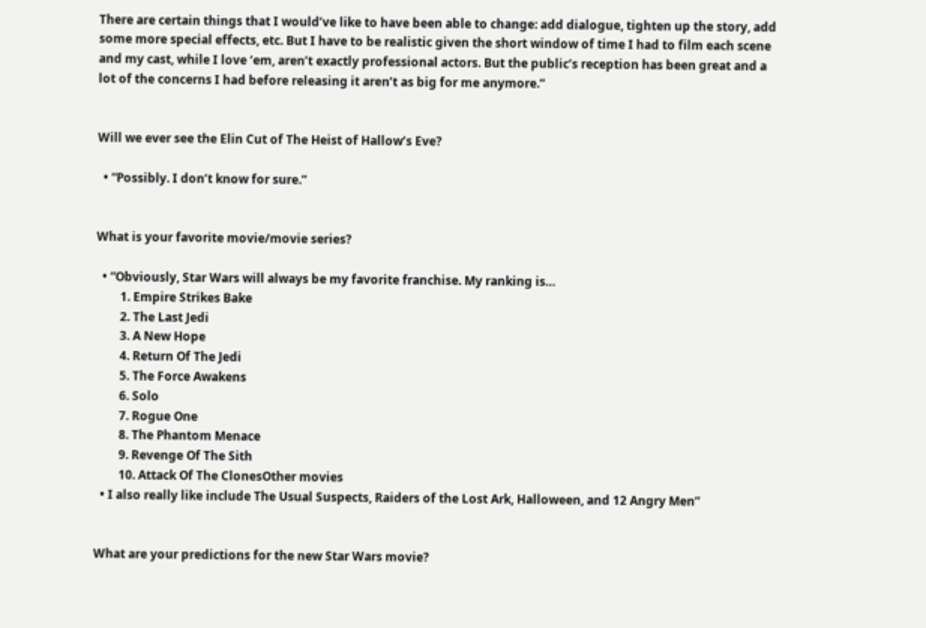There are certain things that I would’ve like to have been able to change: add dialogue, tighten up the story, add some more special effects, etc. But I have to be realistic given the short window of time I had to film each scene and my cast, while I love ‘em, aren’t exactly professional actors. But the public’s reception has been great and a lot of the concerns I had before releasing it aren’t as big for me anymore.”


Will we ever see the Elin Cut of The Heist of Hallow’s Eve?

  • “Possibly. I don’t know for sure.”


What is your favorite movie/movie series?

  • “Obviously, Star Wars will always be my favorite franchise. My ranking is…
        1. Empire Strikes Bake
        2. The Last Jedi
        3. A New Hope
        4. Return Of The Jedi
        5. The Force Awakens
        6. Solo
        7. Rogue One
        8. The Phantom Menace
        9. Revenge Of The Sith
        10. Attack Of The ClonesOther movies
  • I also really like include The Usual Suspects, Raiders of the Lost Ark, Halloween, and 12 Angry Men”


What are your predictions for the new Star Wars movie?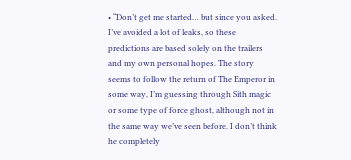• “Don’t get me started… but since you asked. I’ve avoided a lot of leaks, so these predictions are based solely on the trailers and my own personal hopes. The story seems to follow the return of The Emperor in some way, I’m guessing through Sith magic or some type of force ghost, although not in the same way we’ve seen before. I don’t think he completely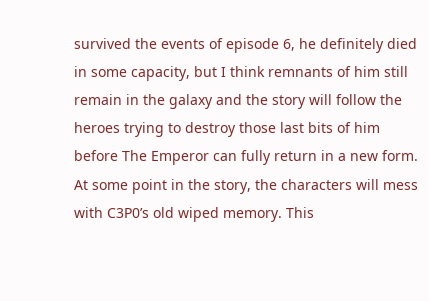survived the events of episode 6, he definitely died in some capacity, but I think remnants of him still remain in the galaxy and the story will follow the heroes trying to destroy those last bits of him before The Emperor can fully return in a new form. At some point in the story, the characters will mess with C3P0’s old wiped memory. This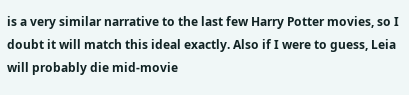is a very similar narrative to the last few Harry Potter movies, so I doubt it will match this ideal exactly. Also if I were to guess, Leia will probably die mid-movie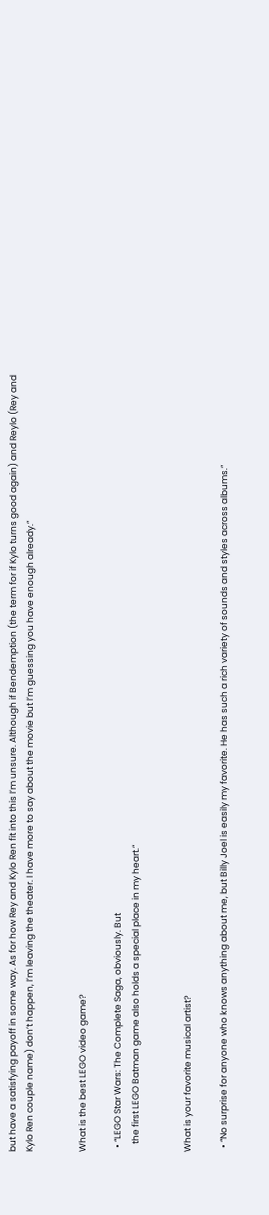but have a satisfying payoff in some way. As for how Rey and Kylo Ren fit into this I’m unsure. Although if Bendemption (the term for if Kylo turns good again) and Reylo (Rey and Kylo Ren couple name) don’t happen, I’m leaving the theater. I have more to say about the movie but I’m guessing you have enough already.”


What is the best LEGO video game?

  • “LEGO Star Wars: The Complete Saga, obviously. But
    the first LEGO Batman game also holds a special place in my heart.”


What is your favorite musical artist?

  • “No surprise for anyone who knows anything about me, but Billy Joel is easily my favorite. He has such a rich variety of sounds and styles across albums.”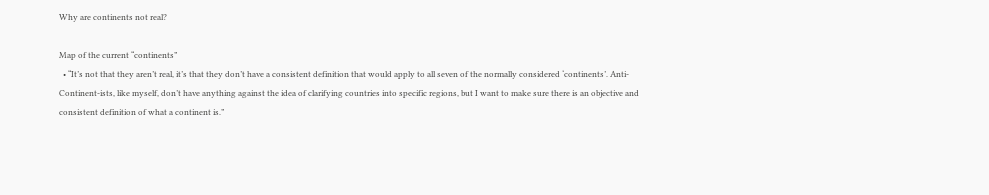Why are continents not real?

Map of the current “continents”
  • “It’s not that they aren’t real, it’s that they don’t have a consistent definition that would apply to all seven of the normally considered ‘continents’. Anti-Continent-ists, like myself, don’t have anything against the idea of clarifying countries into specific regions, but I want to make sure there is an objective and consistent definition of what a continent is.”